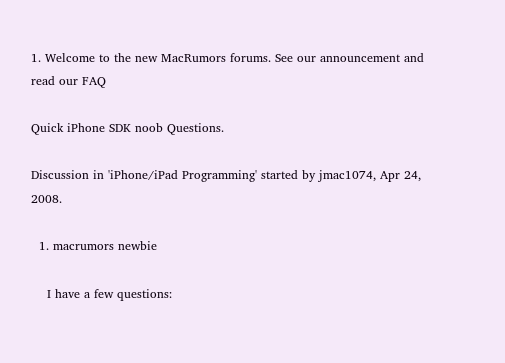1. Welcome to the new MacRumors forums. See our announcement and read our FAQ

Quick iPhone SDK noob Questions.

Discussion in 'iPhone/iPad Programming' started by jmac1074, Apr 24, 2008.

  1. macrumors newbie

    I have a few questions: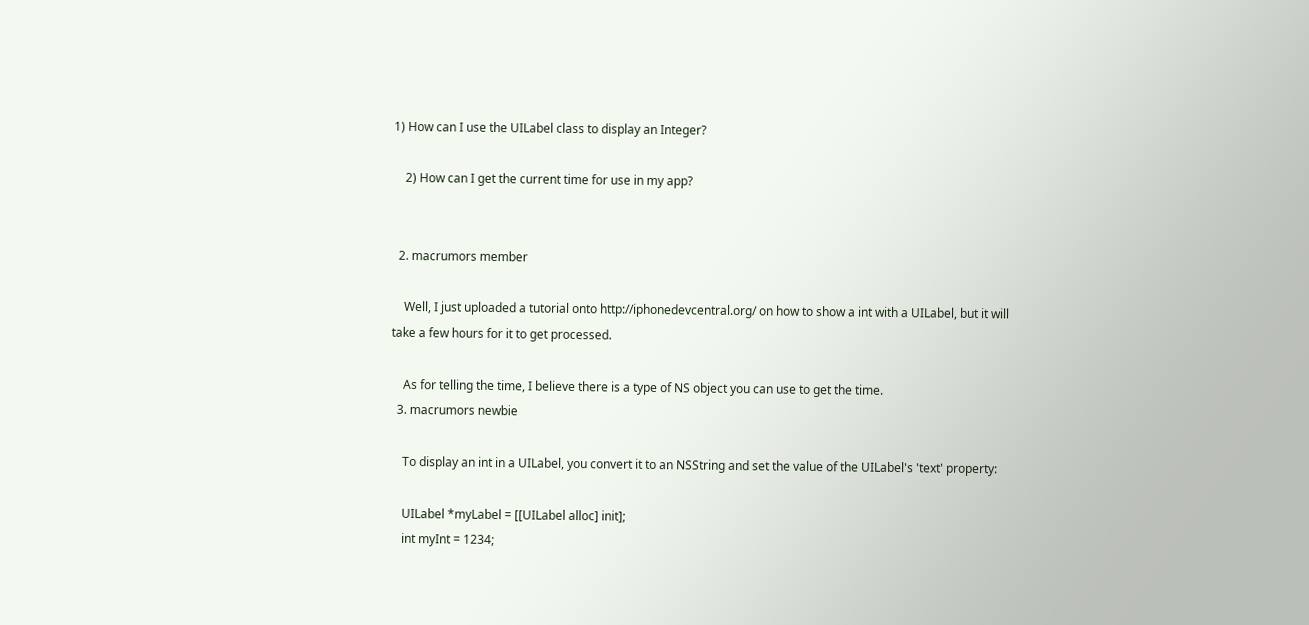1) How can I use the UILabel class to display an Integer?

    2) How can I get the current time for use in my app?


  2. macrumors member

    Well, I just uploaded a tutorial onto http://iphonedevcentral.org/ on how to show a int with a UILabel, but it will take a few hours for it to get processed.

    As for telling the time, I believe there is a type of NS object you can use to get the time.
  3. macrumors newbie

    To display an int in a UILabel, you convert it to an NSString and set the value of the UILabel's 'text' property:

    UILabel *myLabel = [[UILabel alloc] init];
    int myInt = 1234;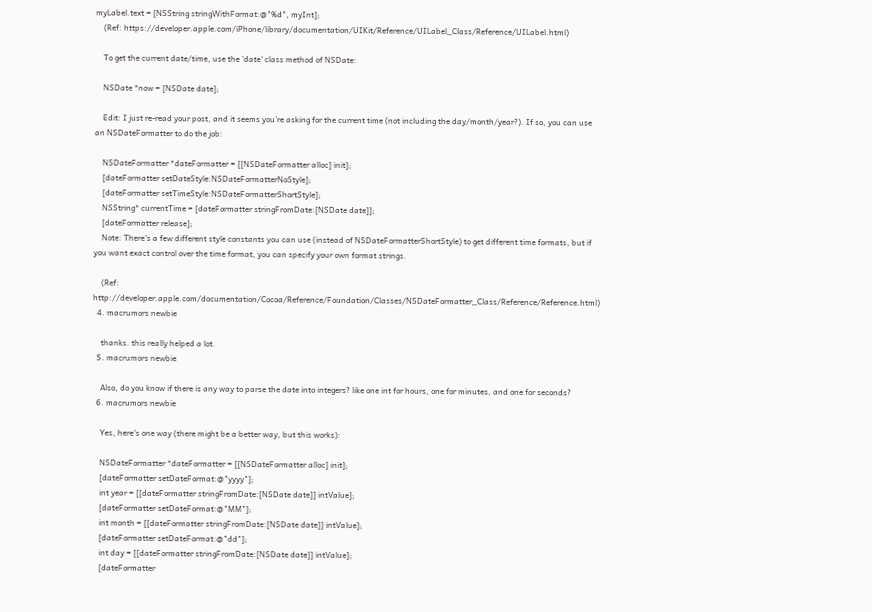myLabel.text = [NSString stringWithFormat:@"%d", myInt];
    (Ref: https://developer.apple.com/iPhone/library/documentation/UIKit/Reference/UILabel_Class/Reference/UILabel.html)

    To get the current date/time, use the 'date' class method of NSDate:

    NSDate *now = [NSDate date];

    Edit: I just re-read your post, and it seems you're asking for the current time (not including the day/month/year?). If so, you can use an NSDateFormatter to do the job:

    NSDateFormatter *dateFormatter = [[NSDateFormatter alloc] init];
    [dateFormatter setDateStyle:NSDateFormatterNoStyle];
    [dateFormatter setTimeStyle:NSDateFormatterShortStyle];
    NSString* currentTime = [dateFormatter stringFromDate:[NSDate date]];
    [dateFormatter release];
    Note: There's a few different style constants you can use (instead of NSDateFormatterShortStyle) to get different time formats, but if you want exact control over the time format, you can specify your own format strings.

    (Ref: http://developer.apple.com/documentation/Cocoa/Reference/Foundation/Classes/NSDateFormatter_Class/Reference/Reference.html)
  4. macrumors newbie

    thanks. this really helped a lot.
  5. macrumors newbie

    Also, do you know if there is any way to parse the date into integers? like one int for hours, one for minutes, and one for seconds?
  6. macrumors newbie

    Yes, here's one way (there might be a better way, but this works):

    NSDateFormatter *dateFormatter = [[NSDateFormatter alloc] init];
    [dateFormatter setDateFormat:@"yyyy"];
    int year = [[dateFormatter stringFromDate:[NSDate date]] intValue];
    [dateFormatter setDateFormat:@"MM"];
    int month = [[dateFormatter stringFromDate:[NSDate date]] intValue];
    [dateFormatter setDateFormat:@"dd"];
    int day = [[dateFormatter stringFromDate:[NSDate date]] intValue];
    [dateFormatter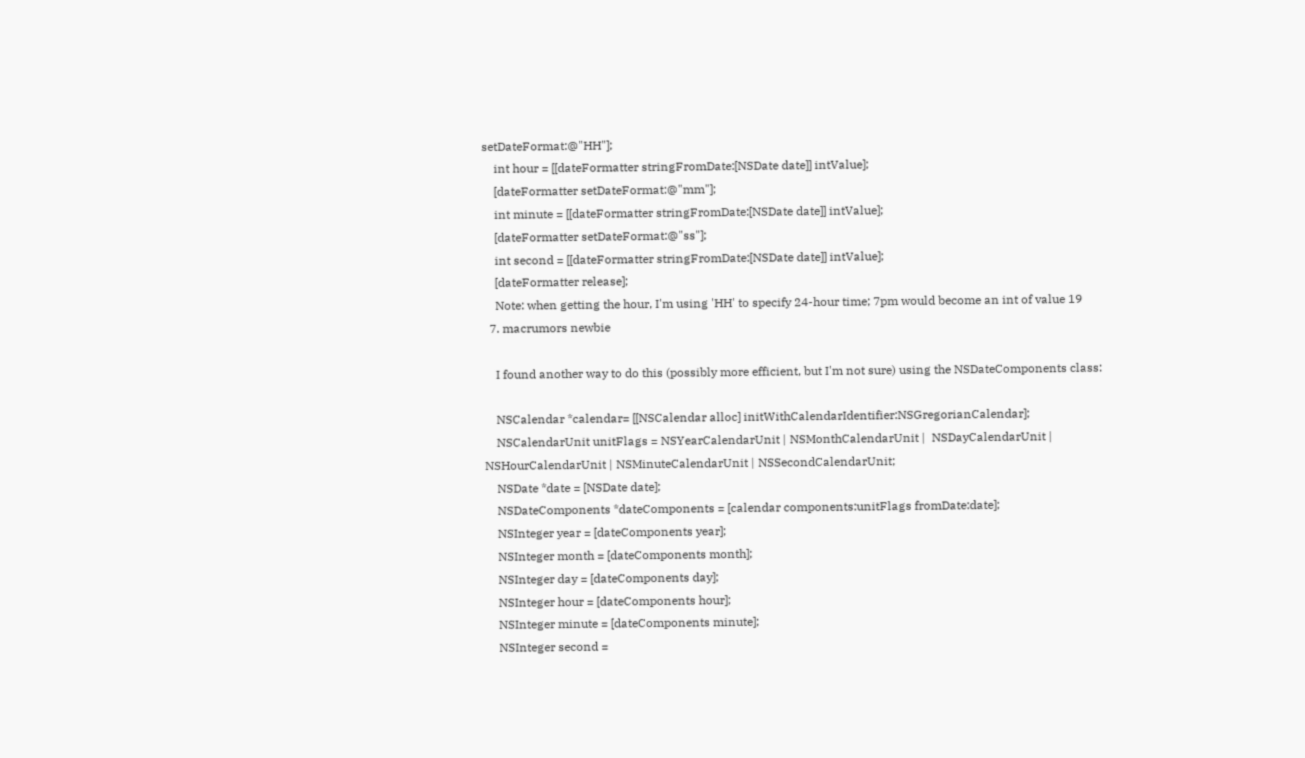setDateFormat:@"HH"];
    int hour = [[dateFormatter stringFromDate:[NSDate date]] intValue];
    [dateFormatter setDateFormat:@"mm"];
    int minute = [[dateFormatter stringFromDate:[NSDate date]] intValue];
    [dateFormatter setDateFormat:@"ss"];
    int second = [[dateFormatter stringFromDate:[NSDate date]] intValue];
    [dateFormatter release];
    Note: when getting the hour, I'm using 'HH' to specify 24-hour time; 7pm would become an int of value 19
  7. macrumors newbie

    I found another way to do this (possibly more efficient, but I'm not sure) using the NSDateComponents class:

    NSCalendar *calendar= [[NSCalendar alloc] initWithCalendarIdentifier:NSGregorianCalendar];
    NSCalendarUnit unitFlags = NSYearCalendarUnit | NSMonthCalendarUnit |  NSDayCalendarUnit | NSHourCalendarUnit | NSMinuteCalendarUnit | NSSecondCalendarUnit;
    NSDate *date = [NSDate date];
    NSDateComponents *dateComponents = [calendar components:unitFlags fromDate:date];
    NSInteger year = [dateComponents year];
    NSInteger month = [dateComponents month];
    NSInteger day = [dateComponents day];
    NSInteger hour = [dateComponents hour];
    NSInteger minute = [dateComponents minute];
    NSInteger second =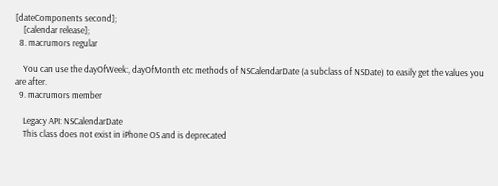[dateComponents second];
    [calendar release];
  8. macrumors regular

    You can use the dayOfWeek:, dayOfMonth etc methods of NSCalendarDate (a subclass of NSDate) to easily get the values you are after.
  9. macrumors member

    Legacy API: NSCalendarDate
    This class does not exist in iPhone OS and is deprecated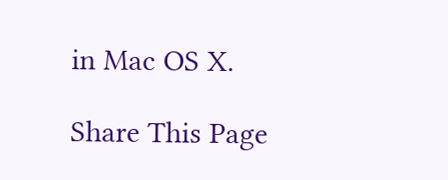in Mac OS X.

Share This Page